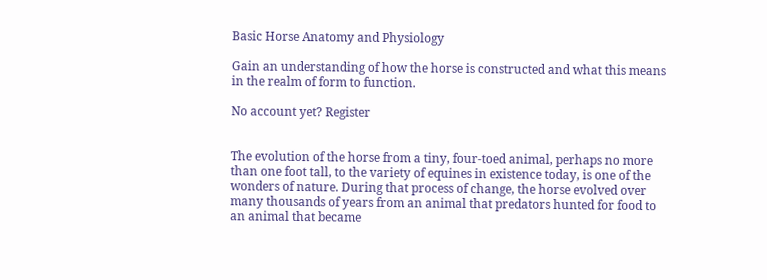Basic Horse Anatomy and Physiology

Gain an understanding of how the horse is constructed and what this means in the realm of form to function.

No account yet? Register


The evolution of the horse from a tiny, four-toed animal, perhaps no more than one foot tall, to the variety of equines in existence today, is one of the wonders of nature. During that process of change, the horse evolved over many thousands of years from an animal that predators hunted for food to an animal that became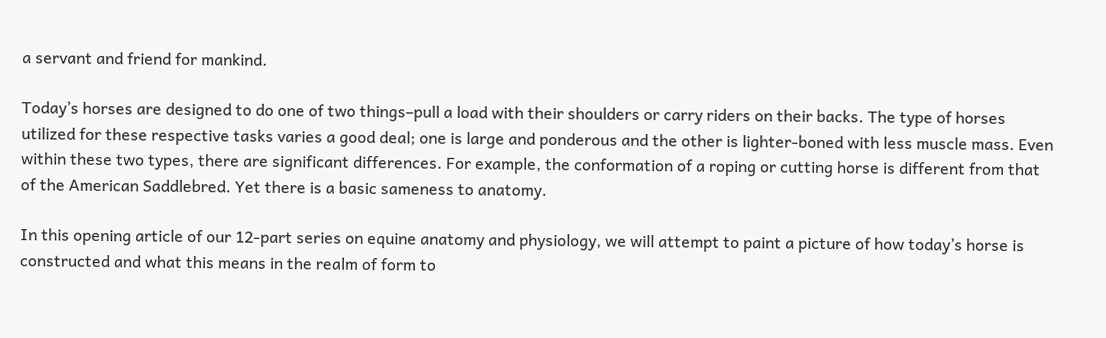a servant and friend for mankind.

Today’s horses are designed to do one of two things–pull a load with their shoulders or carry riders on their backs. The type of horses utilized for these respective tasks varies a good deal; one is large and ponderous and the other is lighter-boned with less muscle mass. Even within these two types, there are significant differences. For example, the conformation of a roping or cutting horse is different from that of the American Saddlebred. Yet there is a basic sameness to anatomy.

In this opening article of our 12-part series on equine anatomy and physiology, we will attempt to paint a picture of how today’s horse is constructed and what this means in the realm of form to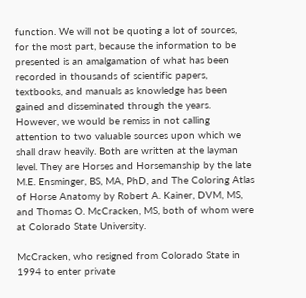function. We will not be quoting a lot of sources, for the most part, because the information to be presented is an amalgamation of what has been recorded in thousands of scientific papers, textbooks, and manuals as knowledge has been gained and disseminated through the years. However, we would be remiss in not calling attention to two valuable sources upon which we shall draw heavily. Both are written at the layman level. They are Horses and Horsemanship by the late M.E. Ensminger, BS, MA, PhD, and The Coloring Atlas of Horse Anatomy by Robert A. Kainer, DVM, MS, and Thomas O. McCracken, MS, both of whom were at Colorado State University.

McCracken, who resigned from Colorado State in 1994 to enter private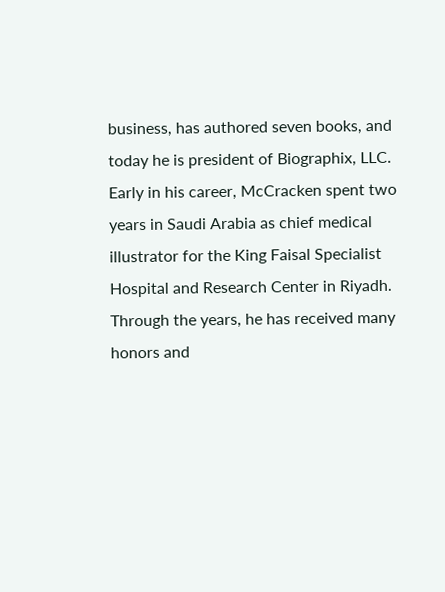business, has authored seven books, and today he is president of Biographix, LLC. Early in his career, McCracken spent two years in Saudi Arabia as chief medical illustrator for the King Faisal Specialist Hospital and Research Center in Riyadh. Through the years, he has received many honors and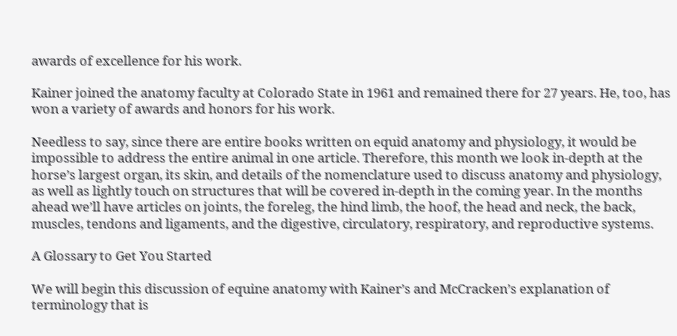awards of excellence for his work.

Kainer joined the anatomy faculty at Colorado State in 1961 and remained there for 27 years. He, too, has won a variety of awards and honors for his work.

Needless to say, since there are entire books written on equid anatomy and physiology, it would be impossible to address the entire animal in one article. Therefore, this month we look in-depth at the horse’s largest organ, its skin, and details of the nomenclature used to discuss anatomy and physiology, as well as lightly touch on structures that will be covered in-depth in the coming year. In the months ahead we’ll have articles on joints, the foreleg, the hind limb, the hoof, the head and neck, the back, muscles, tendons and ligaments, and the digestive, circulatory, respiratory, and reproductive systems.

A Glossary to Get You Started

We will begin this discussion of equine anatomy with Kainer’s and McCracken’s explanation of terminology that is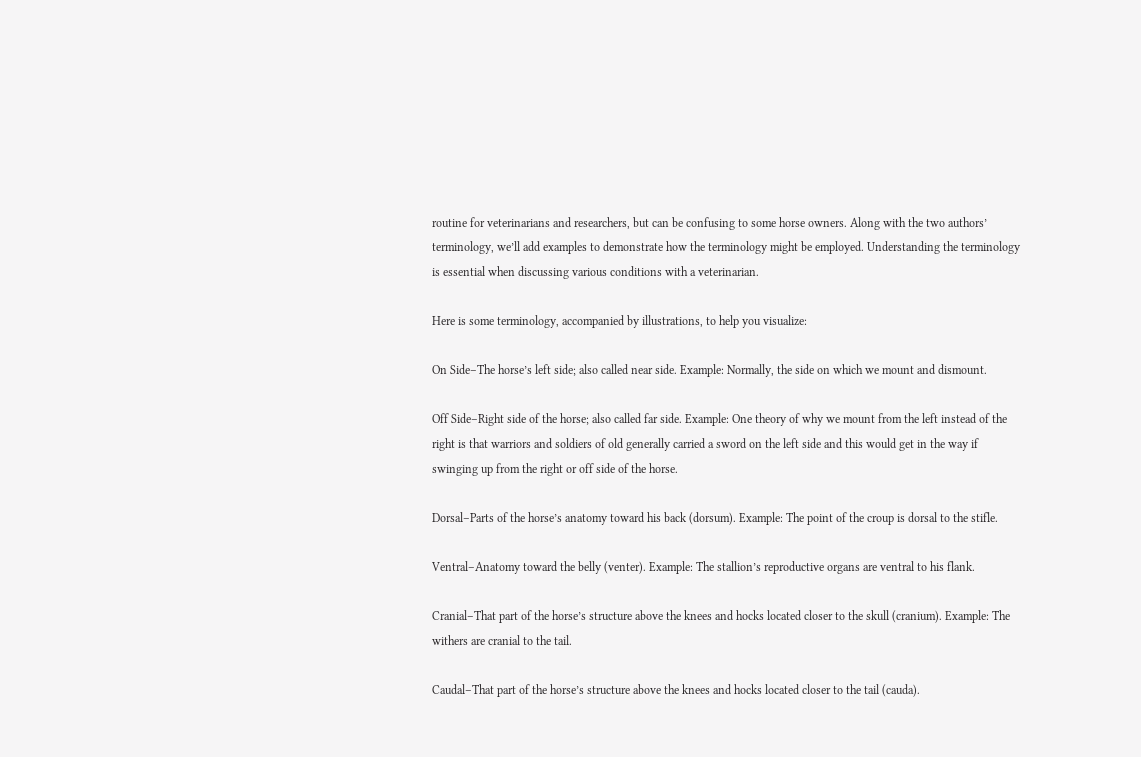routine for veterinarians and researchers, but can be confusing to some horse owners. Along with the two authors’ terminology, we’ll add examples to demonstrate how the terminology might be employed. Understanding the terminology is essential when discussing various conditions with a veterinarian.

Here is some terminology, accompanied by illustrations, to help you visualize:

On Side–The horse’s left side; also called near side. Example: Normally, the side on which we mount and dismount.

Off Side–Right side of the horse; also called far side. Example: One theory of why we mount from the left instead of the right is that warriors and soldiers of old generally carried a sword on the left side and this would get in the way if swinging up from the right or off side of the horse.

Dorsal–Parts of the horse’s anatomy toward his back (dorsum). Example: The point of the croup is dorsal to the stifle.

Ventral–Anatomy toward the belly (venter). Example: The stallion’s reproductive organs are ventral to his flank.

Cranial–That part of the horse’s structure above the knees and hocks located closer to the skull (cranium). Example: The withers are cranial to the tail.

Caudal–That part of the horse’s structure above the knees and hocks located closer to the tail (cauda).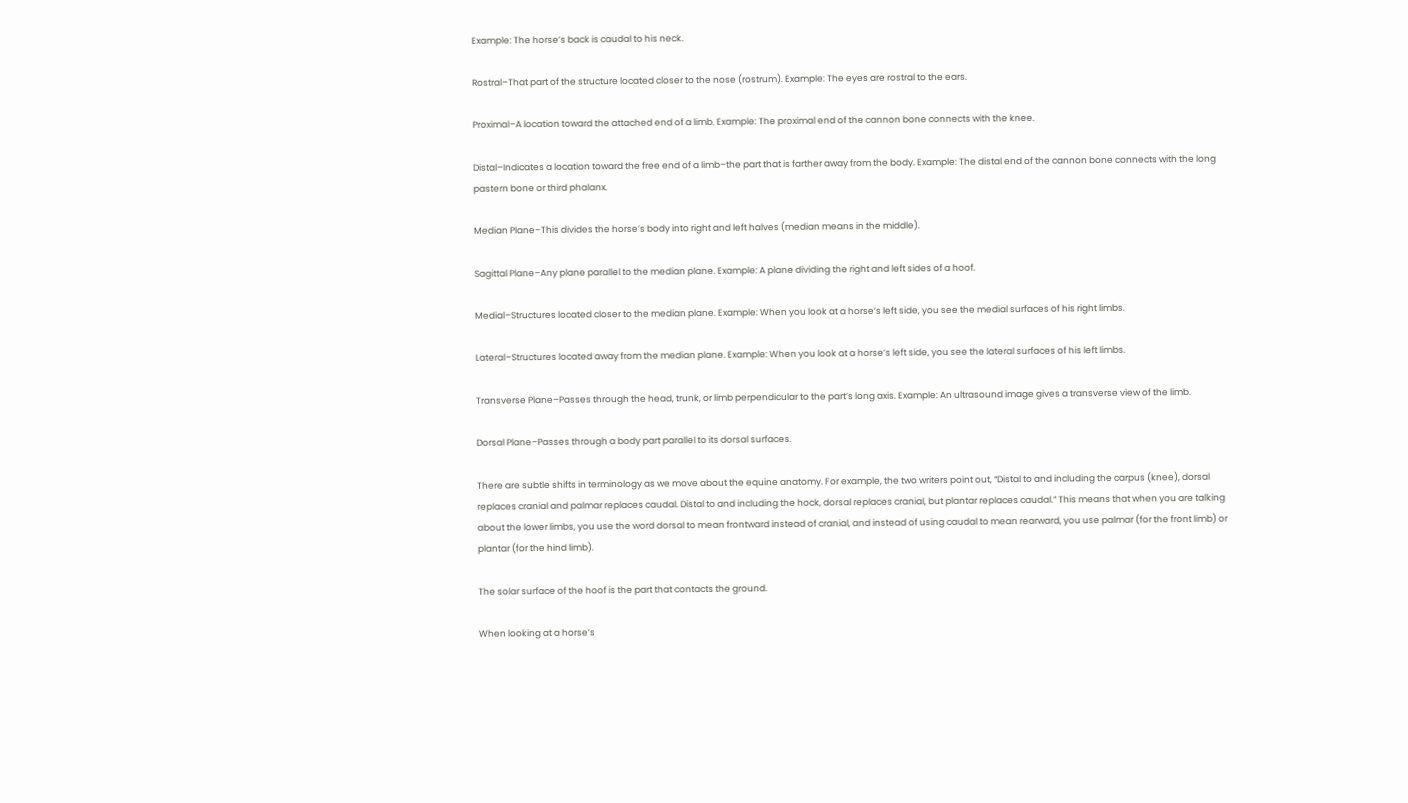Example: The horse’s back is caudal to his neck.

Rostral–That part of the structure located closer to the nose (rostrum). Example: The eyes are rostral to the ears.

Proximal–A location toward the attached end of a limb. Example: The proximal end of the cannon bone connects with the knee.

Distal–Indicates a location toward the free end of a limb–the part that is farther away from the body. Example: The distal end of the cannon bone connects with the long pastern bone or third phalanx.

Median Plane–This divides the horse’s body into right and left halves (median means in the middle).

Sagittal Plane–Any plane parallel to the median plane. Example: A plane dividing the right and left sides of a hoof.

Medial–Structures located closer to the median plane. Example: When you look at a horse’s left side, you see the medial surfaces of his right limbs.

Lateral–Structures located away from the median plane. Example: When you look at a horse’s left side, you see the lateral surfaces of his left limbs.

Transverse Plane–Passes through the head, trunk, or limb perpendicular to the part’s long axis. Example: An ultrasound image gives a transverse view of the limb.

Dorsal Plane–Passes through a body part parallel to its dorsal surfaces.

There are subtle shifts in terminology as we move about the equine anatomy. For example, the two writers point out, “Distal to and including the carpus (knee), dorsal replaces cranial and palmar replaces caudal. Distal to and including the hock, dorsal replaces cranial, but plantar replaces caudal.” This means that when you are talking about the lower limbs, you use the word dorsal to mean frontward instead of cranial, and instead of using caudal to mean rearward, you use palmar (for the front limb) or plantar (for the hind limb).

The solar surface of the hoof is the part that contacts the ground.

When looking at a horse’s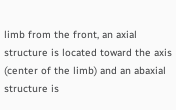limb from the front, an axial structure is located toward the axis (center of the limb) and an abaxial structure is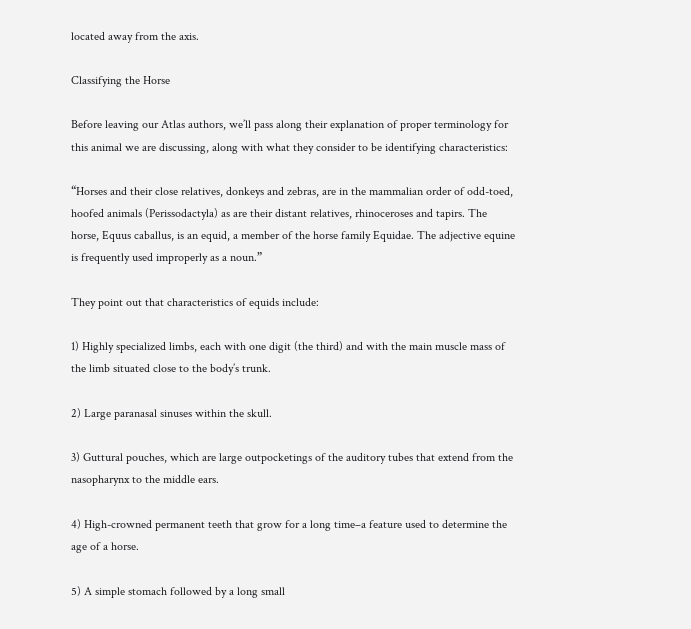located away from the axis.

Classifying the Horse

Before leaving our Atlas authors, we’ll pass along their explanation of proper terminology for this animal we are discussing, along with what they consider to be identifying characteristics:

“Horses and their close relatives, donkeys and zebras, are in the mammalian order of odd-toed, hoofed animals (Perissodactyla) as are their distant relatives, rhinoceroses and tapirs. The horse, Equus caballus, is an equid, a member of the horse family Equidae. The adjective equine is frequently used improperly as a noun.”

They point out that characteristics of equids include:

1) Highly specialized limbs, each with one digit (the third) and with the main muscle mass of the limb situated close to the body’s trunk.

2) Large paranasal sinuses within the skull.

3) Guttural pouches, which are large outpocketings of the auditory tubes that extend from the nasopharynx to the middle ears.

4) High-crowned permanent teeth that grow for a long time–a feature used to determine the age of a horse.

5) A simple stomach followed by a long small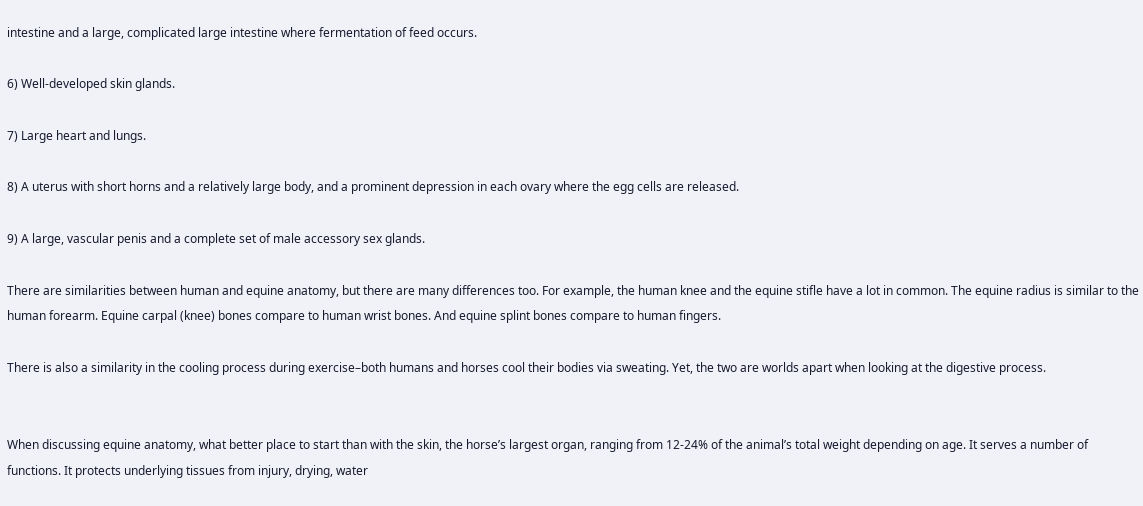intestine and a large, complicated large intestine where fermentation of feed occurs.

6) Well-developed skin glands.

7) Large heart and lungs.

8) A uterus with short horns and a relatively large body, and a prominent depression in each ovary where the egg cells are released.

9) A large, vascular penis and a complete set of male accessory sex glands.

There are similarities between human and equine anatomy, but there are many differences too. For example, the human knee and the equine stifle have a lot in common. The equine radius is similar to the human forearm. Equine carpal (knee) bones compare to human wrist bones. And equine splint bones compare to human fingers.

There is also a similarity in the cooling process during exercise–both humans and horses cool their bodies via sweating. Yet, the two are worlds apart when looking at the digestive process.


When discussing equine anatomy, what better place to start than with the skin, the horse’s largest organ, ranging from 12-24% of the animal’s total weight depending on age. It serves a number of functions. It protects underlying tissues from injury, drying, water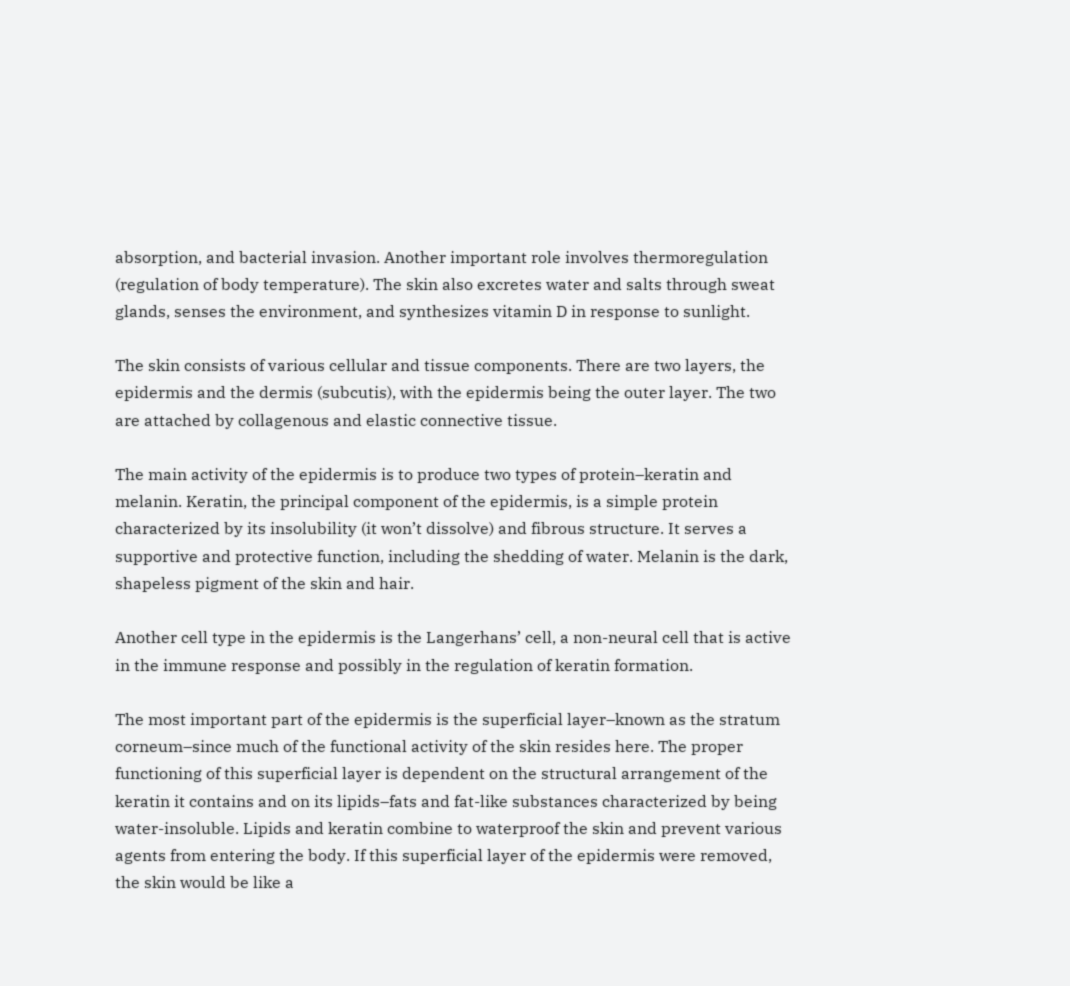absorption, and bacterial invasion. Another important role involves thermoregulation (regulation of body temperature). The skin also excretes water and salts through sweat glands, senses the environment, and synthesizes vitamin D in response to sunlight.

The skin consists of various cellular and tissue components. There are two layers, the epidermis and the dermis (subcutis), with the epidermis being the outer layer. The two are attached by collagenous and elastic connective tissue.

The main activity of the epidermis is to produce two types of protein–keratin and melanin. Keratin, the principal component of the epidermis, is a simple protein characterized by its insolubility (it won’t dissolve) and fibrous structure. It serves a supportive and protective function, including the shedding of water. Melanin is the dark, shapeless pigment of the skin and hair.

Another cell type in the epidermis is the Langerhans’ cell, a non-neural cell that is active in the immune response and possibly in the regulation of keratin formation.

The most important part of the epidermis is the superficial layer–known as the stratum corneum–since much of the functional activity of the skin resides here. The proper functioning of this superficial layer is dependent on the structural arrangement of the keratin it contains and on its lipids–fats and fat-like substances characterized by being water-insoluble. Lipids and keratin combine to waterproof the skin and prevent various agents from entering the body. If this superficial layer of the epidermis were removed, the skin would be like a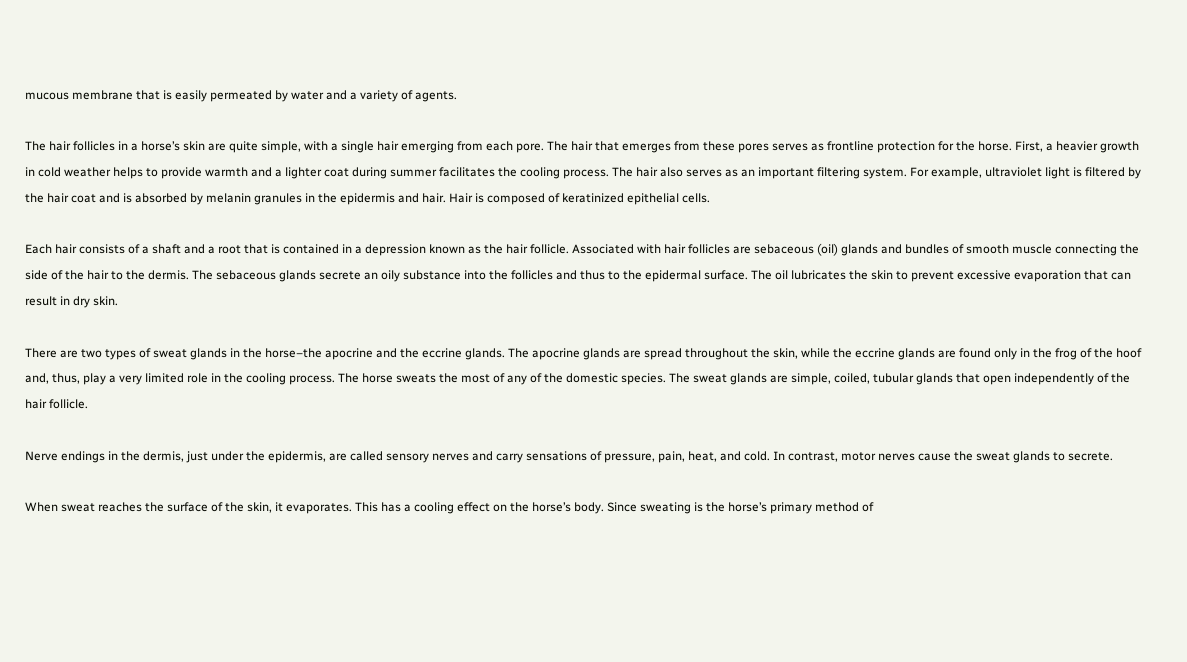mucous membrane that is easily permeated by water and a variety of agents.

The hair follicles in a horse’s skin are quite simple, with a single hair emerging from each pore. The hair that emerges from these pores serves as frontline protection for the horse. First, a heavier growth in cold weather helps to provide warmth and a lighter coat during summer facilitates the cooling process. The hair also serves as an important filtering system. For example, ultraviolet light is filtered by the hair coat and is absorbed by melanin granules in the epidermis and hair. Hair is composed of keratinized epithelial cells.

Each hair consists of a shaft and a root that is contained in a depression known as the hair follicle. Associated with hair follicles are sebaceous (oil) glands and bundles of smooth muscle connecting the side of the hair to the dermis. The sebaceous glands secrete an oily substance into the follicles and thus to the epidermal surface. The oil lubricates the skin to prevent excessive evaporation that can result in dry skin.

There are two types of sweat glands in the horse–the apocrine and the eccrine glands. The apocrine glands are spread throughout the skin, while the eccrine glands are found only in the frog of the hoof and, thus, play a very limited role in the cooling process. The horse sweats the most of any of the domestic species. The sweat glands are simple, coiled, tubular glands that open independently of the hair follicle.

Nerve endings in the dermis, just under the epidermis, are called sensory nerves and carry sensations of pressure, pain, heat, and cold. In contrast, motor nerves cause the sweat glands to secrete.

When sweat reaches the surface of the skin, it evaporates. This has a cooling effect on the horse’s body. Since sweating is the horse’s primary method of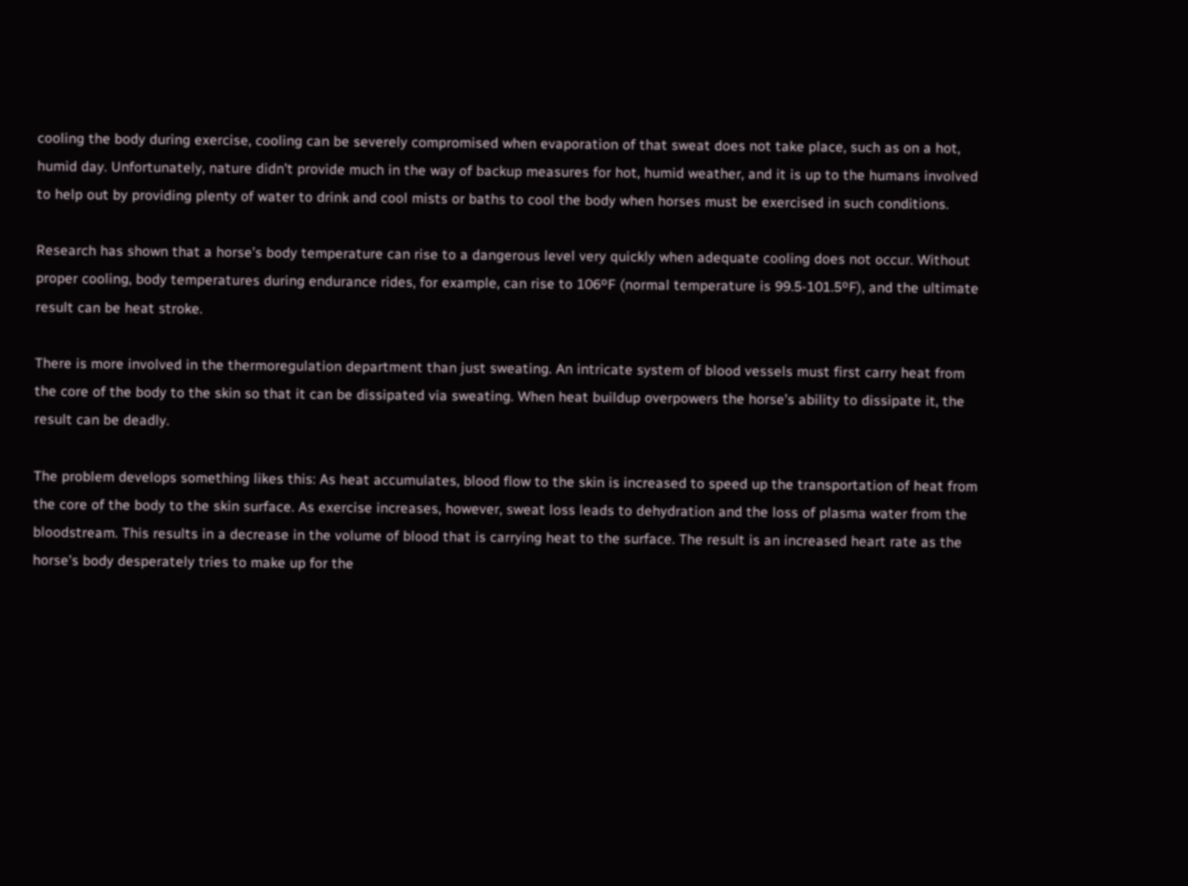cooling the body during exercise, cooling can be severely compromised when evaporation of that sweat does not take place, such as on a hot, humid day. Unfortunately, nature didn’t provide much in the way of backup measures for hot, humid weather, and it is up to the humans involved to help out by providing plenty of water to drink and cool mists or baths to cool the body when horses must be exercised in such conditions.

Research has shown that a horse’s body temperature can rise to a dangerous level very quickly when adequate cooling does not occur. Without proper cooling, body temperatures during endurance rides, for example, can rise to 106ºF (normal temperature is 99.5-101.5ºF), and the ultimate result can be heat stroke.

There is more involved in the thermoregulation department than just sweating. An intricate system of blood vessels must first carry heat from the core of the body to the skin so that it can be dissipated via sweating. When heat buildup overpowers the horse’s ability to dissipate it, the result can be deadly.

The problem develops something likes this: As heat accumulates, blood flow to the skin is increased to speed up the transportation of heat from the core of the body to the skin surface. As exercise increases, however, sweat loss leads to dehydration and the loss of plasma water from the bloodstream. This results in a decrease in the volume of blood that is carrying heat to the surface. The result is an increased heart rate as the horse’s body desperately tries to make up for the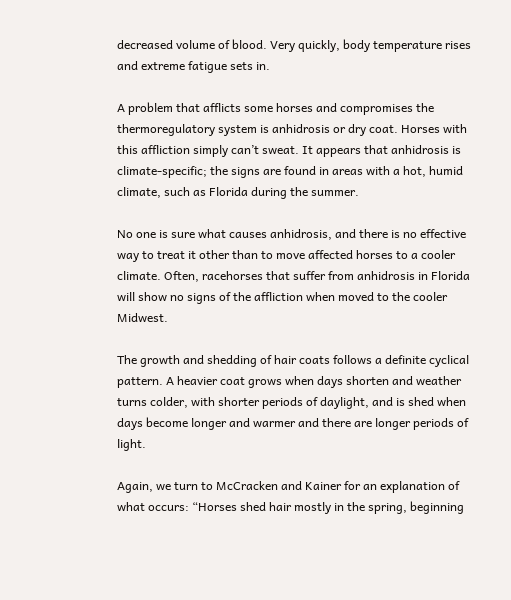decreased volume of blood. Very quickly, body temperature rises and extreme fatigue sets in.

A problem that afflicts some horses and compromises the thermoregulatory system is anhidrosis or dry coat. Horses with this affliction simply can’t sweat. It appears that anhidrosis is climate-specific; the signs are found in areas with a hot, humid climate, such as Florida during the summer.

No one is sure what causes anhidrosis, and there is no effective way to treat it other than to move affected horses to a cooler climate. Often, racehorses that suffer from anhidrosis in Florida will show no signs of the affliction when moved to the cooler Midwest.

The growth and shedding of hair coats follows a definite cyclical pattern. A heavier coat grows when days shorten and weather turns colder, with shorter periods of daylight, and is shed when days become longer and warmer and there are longer periods of light.

Again, we turn to McCracken and Kainer for an explanation of what occurs: “Horses shed hair mostly in the spring, beginning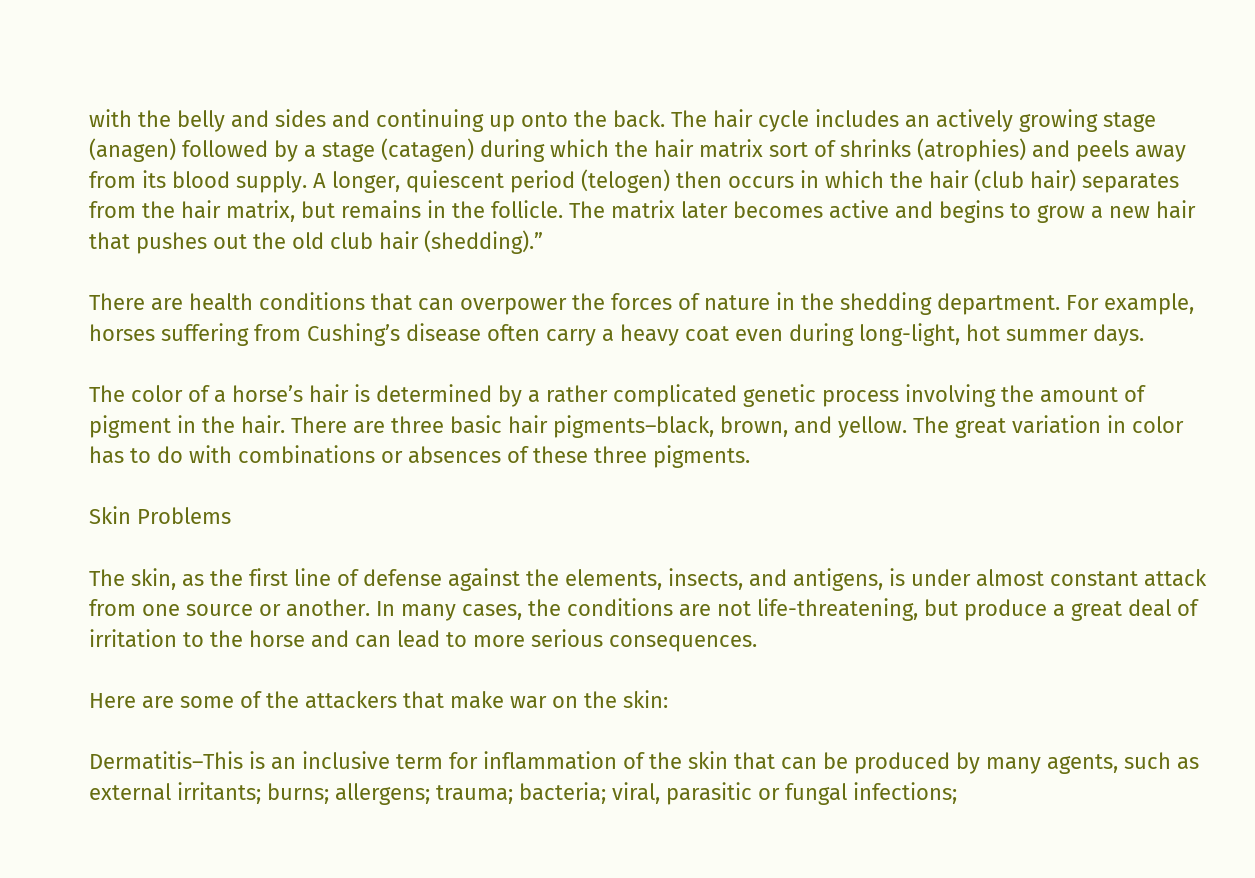with the belly and sides and continuing up onto the back. The hair cycle includes an actively growing stage (anagen) followed by a stage (catagen) during which the hair matrix sort of shrinks (atrophies) and peels away from its blood supply. A longer, quiescent period (telogen) then occurs in which the hair (club hair) separates from the hair matrix, but remains in the follicle. The matrix later becomes active and begins to grow a new hair that pushes out the old club hair (shedding).”

There are health conditions that can overpower the forces of nature in the shedding department. For example, horses suffering from Cushing’s disease often carry a heavy coat even during long-light, hot summer days.

The color of a horse’s hair is determined by a rather complicated genetic process involving the amount of pigment in the hair. There are three basic hair pigments–black, brown, and yellow. The great variation in color has to do with combinations or absences of these three pigments.

Skin Problems

The skin, as the first line of defense against the elements, insects, and antigens, is under almost constant attack from one source or another. In many cases, the conditions are not life-threatening, but produce a great deal of irritation to the horse and can lead to more serious consequences.

Here are some of the attackers that make war on the skin:

Dermatitis–This is an inclusive term for inflammation of the skin that can be produced by many agents, such as external irritants; burns; allergens; trauma; bacteria; viral, parasitic or fungal infections;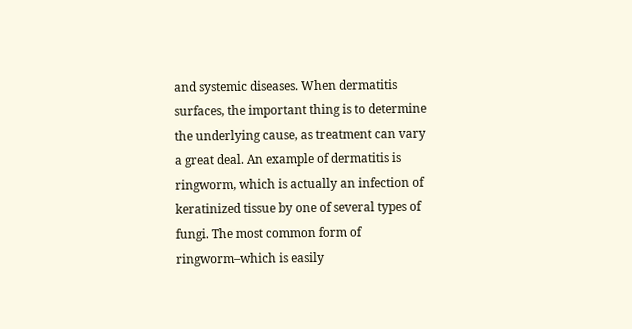and systemic diseases. When dermatitis surfaces, the important thing is to determine the underlying cause, as treatment can vary a great deal. An example of dermatitis is ringworm, which is actually an infection of keratinized tissue by one of several types of fungi. The most common form of ringworm–which is easily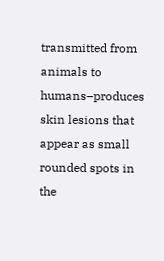transmitted from animals to humans–produces skin lesions that appear as small rounded spots in the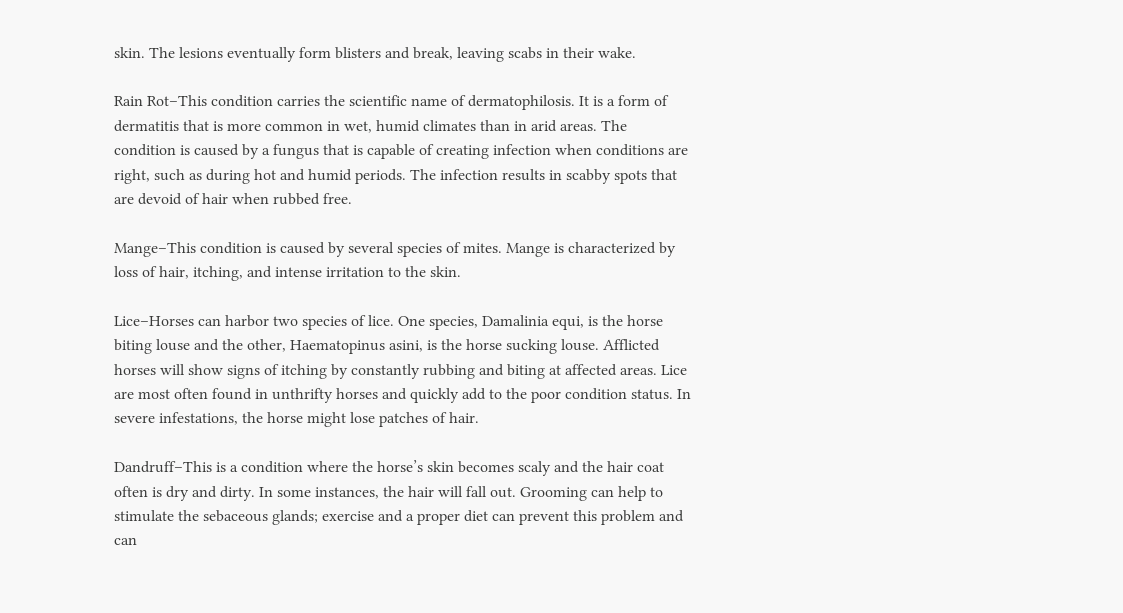skin. The lesions eventually form blisters and break, leaving scabs in their wake.

Rain Rot–This condition carries the scientific name of dermatophilosis. It is a form of dermatitis that is more common in wet, humid climates than in arid areas. The condition is caused by a fungus that is capable of creating infection when conditions are right, such as during hot and humid periods. The infection results in scabby spots that are devoid of hair when rubbed free.

Mange–This condition is caused by several species of mites. Mange is characterized by loss of hair, itching, and intense irritation to the skin.

Lice–Horses can harbor two species of lice. One species, Damalinia equi, is the horse biting louse and the other, Haematopinus asini, is the horse sucking louse. Afflicted horses will show signs of itching by constantly rubbing and biting at affected areas. Lice are most often found in unthrifty horses and quickly add to the poor condition status. In severe infestations, the horse might lose patches of hair.

Dandruff–This is a condition where the horse’s skin becomes scaly and the hair coat often is dry and dirty. In some instances, the hair will fall out. Grooming can help to stimulate the sebaceous glands; exercise and a proper diet can prevent this problem and can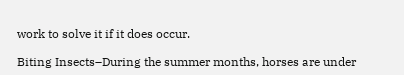work to solve it if it does occur.

Biting Insects–During the summer months, horses are under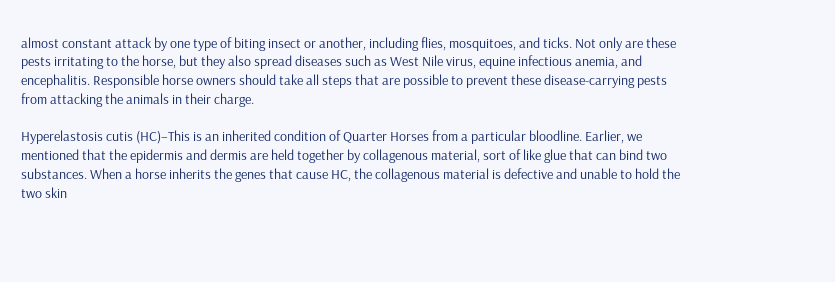almost constant attack by one type of biting insect or another, including flies, mosquitoes, and ticks. Not only are these pests irritating to the horse, but they also spread diseases such as West Nile virus, equine infectious anemia, and encephalitis. Responsible horse owners should take all steps that are possible to prevent these disease-carrying pests from attacking the animals in their charge.

Hyperelastosis cutis (HC)–This is an inherited condition of Quarter Horses from a particular bloodline. Earlier, we mentioned that the epidermis and dermis are held together by collagenous material, sort of like glue that can bind two substances. When a horse inherits the genes that cause HC, the collagenous material is defective and unable to hold the two skin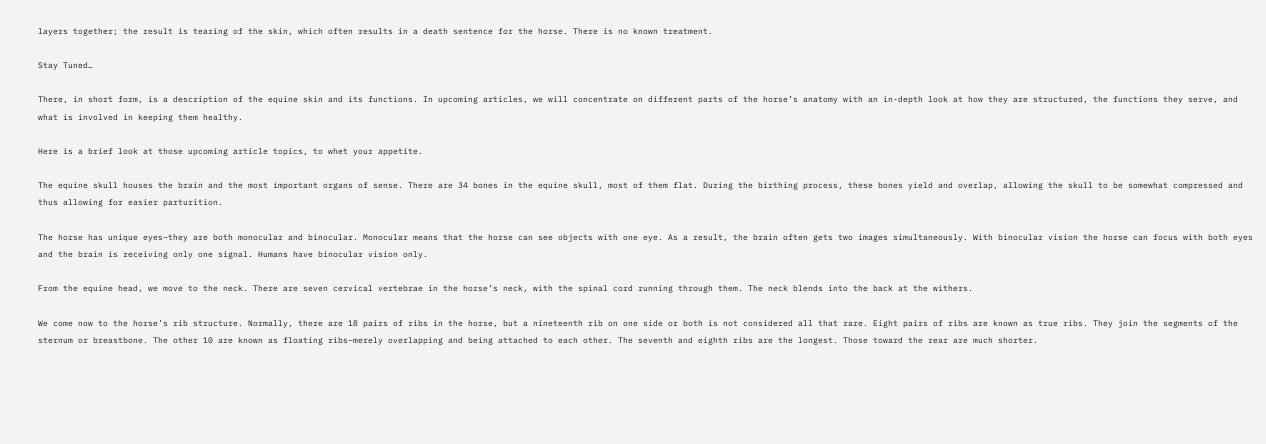layers together; the result is tearing of the skin, which often results in a death sentence for the horse. There is no known treatment.

Stay Tuned…

There, in short form, is a description of the equine skin and its functions. In upcoming articles, we will concentrate on different parts of the horse’s anatomy with an in-depth look at how they are structured, the functions they serve, and what is involved in keeping them healthy.

Here is a brief look at those upcoming article topics, to whet your appetite.

The equine skull houses the brain and the most important organs of sense. There are 34 bones in the equine skull, most of them flat. During the birthing process, these bones yield and overlap, allowing the skull to be somewhat compressed and thus allowing for easier parturition.

The horse has unique eyes–they are both monocular and binocular. Monocular means that the horse can see objects with one eye. As a result, the brain often gets two images simultaneously. With binocular vision the horse can focus with both eyes and the brain is receiving only one signal. Humans have binocular vision only.

From the equine head, we move to the neck. There are seven cervical vertebrae in the horse’s neck, with the spinal cord running through them. The neck blends into the back at the withers.

We come now to the horse’s rib structure. Normally, there are 18 pairs of ribs in the horse, but a nineteenth rib on one side or both is not considered all that rare. Eight pairs of ribs are known as true ribs. They join the segments of the sternum or breastbone. The other 10 are known as floating ribs–merely overlapping and being attached to each other. The seventh and eighth ribs are the longest. Those toward the rear are much shorter.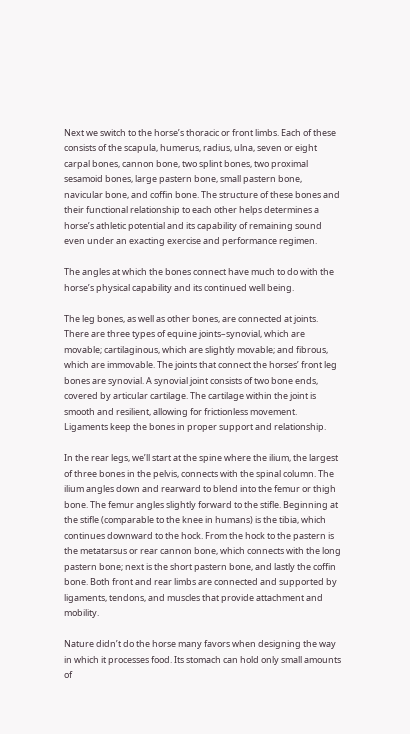Next we switch to the horse’s thoracic or front limbs. Each of these consists of the scapula, humerus, radius, ulna, seven or eight carpal bones, cannon bone, two splint bones, two proximal sesamoid bones, large pastern bone, small pastern bone, navicular bone, and coffin bone. The structure of these bones and their functional relationship to each other helps determines a horse’s athletic potential and its capability of remaining sound even under an exacting exercise and performance regimen.

The angles at which the bones connect have much to do with the horse’s physical capability and its continued well being.

The leg bones, as well as other bones, are connected at joints. There are three types of equine joints–synovial, which are movable; cartilaginous, which are slightly movable; and fibrous, which are immovable. The joints that connect the horses’ front leg bones are synovial. A synovial joint consists of two bone ends, covered by articular cartilage. The cartilage within the joint is smooth and resilient, allowing for frictionless movement. Ligaments keep the bones in proper support and relationship.

In the rear legs, we’ll start at the spine where the ilium, the largest of three bones in the pelvis, connects with the spinal column. The ilium angles down and rearward to blend into the femur or thigh bone. The femur angles slightly forward to the stifle. Beginning at the stifle (comparable to the knee in humans) is the tibia, which continues downward to the hock. From the hock to the pastern is the metatarsus or rear cannon bone, which connects with the long pastern bone; next is the short pastern bone, and lastly the coffin bone. Both front and rear limbs are connected and supported by ligaments, tendons, and muscles that provide attachment and mobility.

Nature didn’t do the horse many favors when designing the way in which it processes food. Its stomach can hold only small amounts of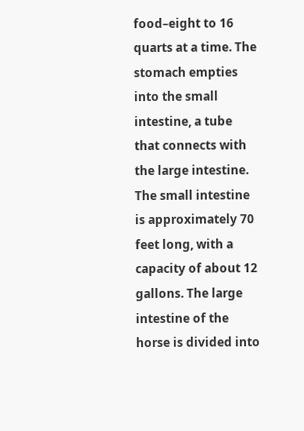food–eight to 16 quarts at a time. The stomach empties into the small intestine, a tube that connects with the large intestine. The small intestine is approximately 70 feet long, with a capacity of about 12 gallons. The large intestine of the horse is divided into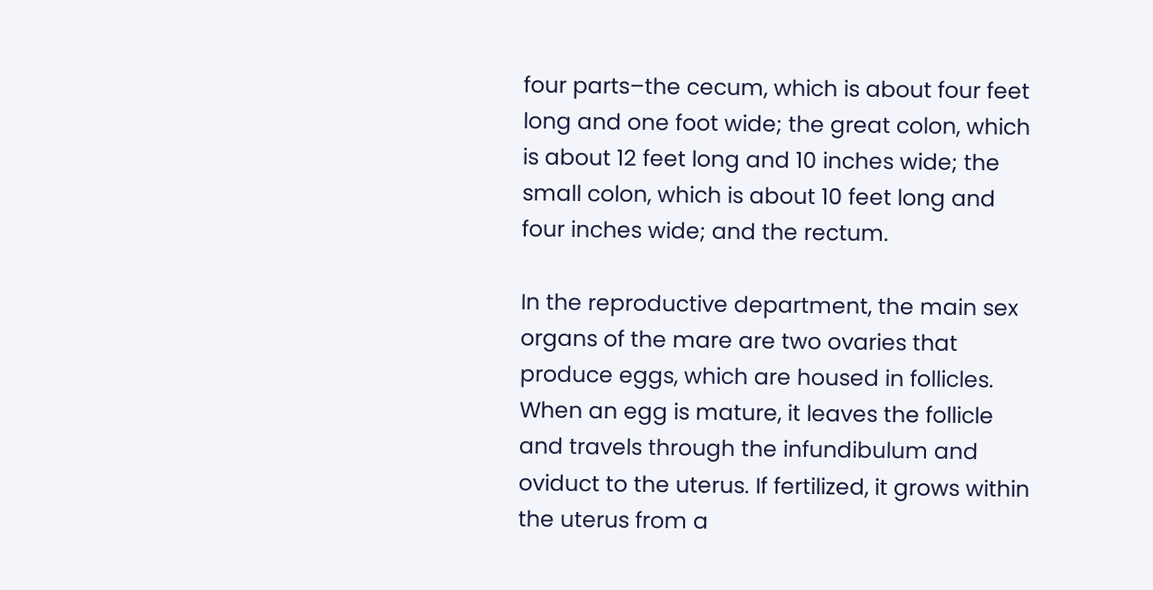four parts–the cecum, which is about four feet long and one foot wide; the great colon, which is about 12 feet long and 10 inches wide; the small colon, which is about 10 feet long and four inches wide; and the rectum.

In the reproductive department, the main sex organs of the mare are two ovaries that produce eggs, which are housed in follicles. When an egg is mature, it leaves the follicle and travels through the infundibulum and oviduct to the uterus. If fertilized, it grows within the uterus from a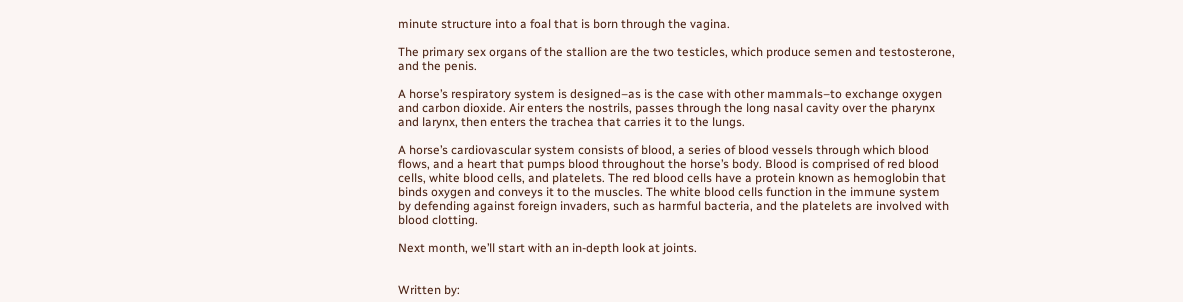minute structure into a foal that is born through the vagina.

The primary sex organs of the stallion are the two testicles, which produce semen and testosterone, and the penis.

A horse’s respiratory system is designed–as is the case with other mammals–to exchange oxygen and carbon dioxide. Air enters the nostrils, passes through the long nasal cavity over the pharynx and larynx, then enters the trachea that carries it to the lungs.

A horse’s cardiovascular system consists of blood, a series of blood vessels through which blood flows, and a heart that pumps blood throughout the horse’s body. Blood is comprised of red blood cells, white blood cells, and platelets. The red blood cells have a protein known as hemoglobin that binds oxygen and conveys it to the muscles. The white blood cells function in the immune system by defending against foreign invaders, such as harmful bacteria, and the platelets are involved with blood clotting.

Next month, we’ll start with an in-depth look at joints.


Written by: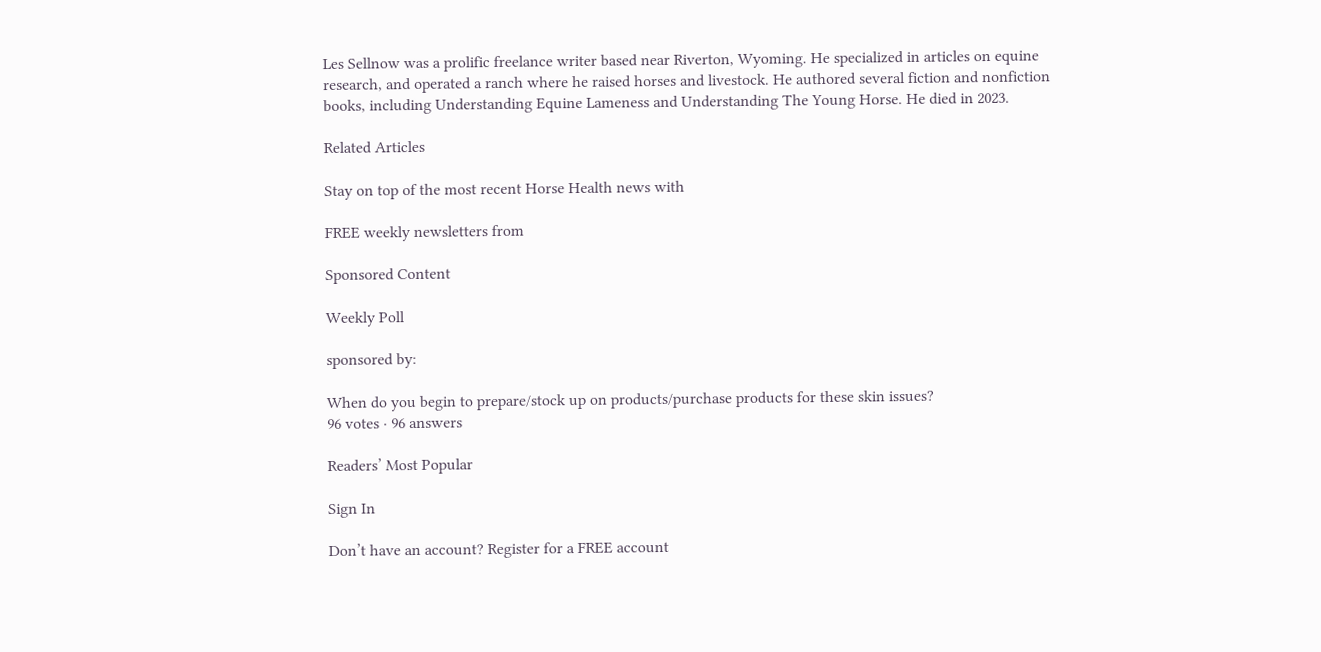Les Sellnow was a prolific freelance writer based near Riverton, Wyoming. He specialized in articles on equine research, and operated a ranch where he raised horses and livestock. He authored several fiction and nonfiction books, including Understanding Equine Lameness and Understanding The Young Horse. He died in 2023.

Related Articles

Stay on top of the most recent Horse Health news with

FREE weekly newsletters from

Sponsored Content

Weekly Poll

sponsored by:

When do you begin to prepare/stock up on products/purchase products for these skin issues?
96 votes · 96 answers

Readers’ Most Popular

Sign In

Don’t have an account? Register for a FREE account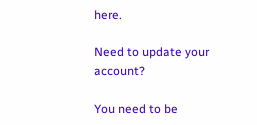here.

Need to update your account?

You need to be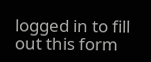logged in to fill out this form